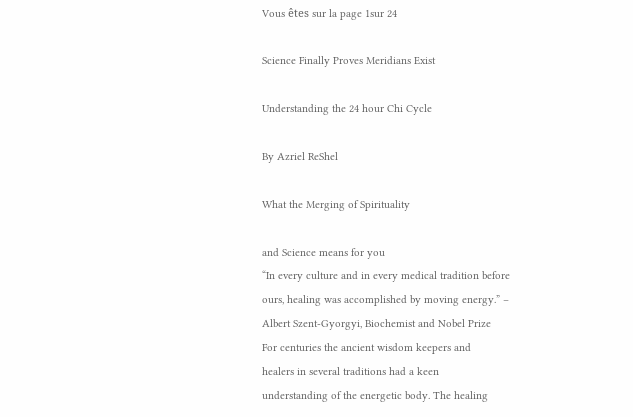Vous êtes sur la page 1sur 24

Science Finally Proves Meridians Exist

Understanding the 24 hour Chi Cycle

By Azriel ReShel

What the Merging of Spirituality

and Science means for you
“In every culture and in every medical tradition before
ours, healing was accomplished by moving energy.” –
Albert Szent-Gyorgyi, Biochemist and Nobel Prize
For centuries the ancient wisdom keepers and
healers in several traditions had a keen
understanding of the energetic body. The healing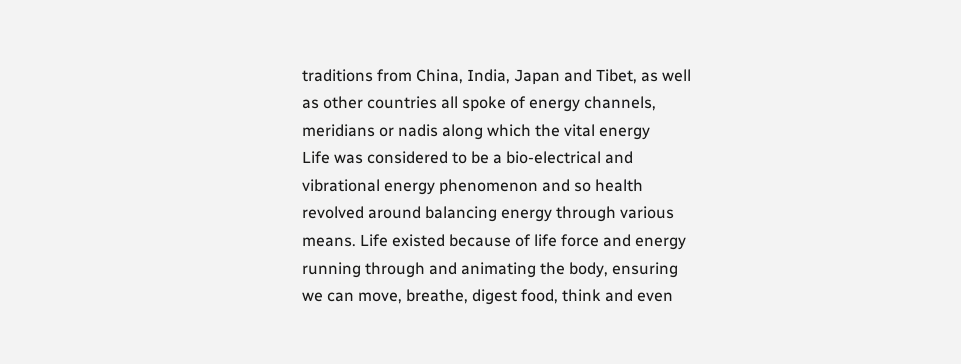traditions from China, India, Japan and Tibet, as well
as other countries all spoke of energy channels,
meridians or nadis along which the vital energy
Life was considered to be a bio-electrical and
vibrational energy phenomenon and so health
revolved around balancing energy through various
means. Life existed because of life force and energy
running through and animating the body, ensuring
we can move, breathe, digest food, think and even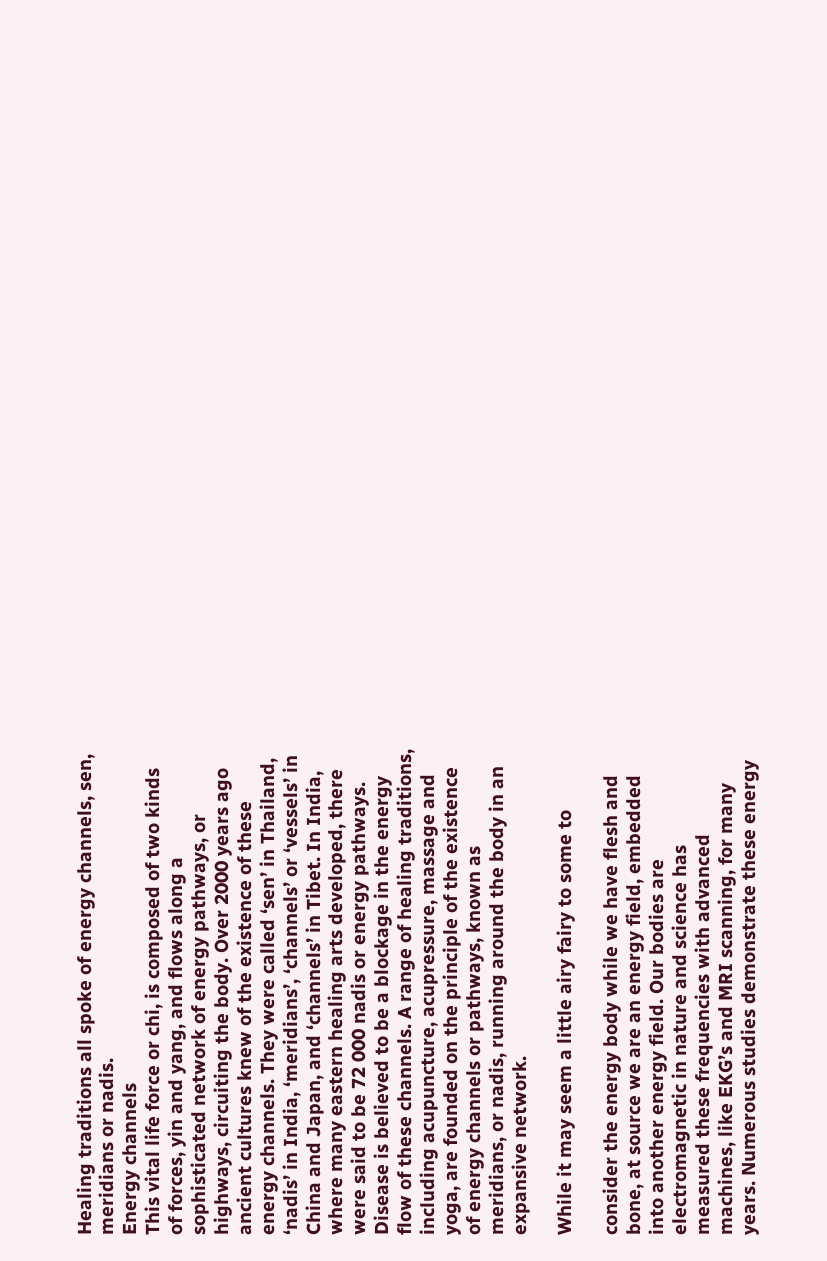Healing traditions all spoke of energy channels, sen,
meridians or nadis.
Energy channels
This vital life force or chi, is composed of two kinds
of forces, yin and yang, and flows along a
sophisticated network of energy pathways, or
highways, circuiting the body. Over 2000 years ago
ancient cultures knew of the existence of these
energy channels. They were called ‘sen’ in Thailand,
‘nadis’ in India, ‘meridians’, ‘channels’ or ‘vessels’ in
China and Japan, and ‘channels’ in Tibet. In India,
where many eastern healing arts developed, there
were said to be 72 000 nadis or energy pathways.
Disease is believed to be a blockage in the energy
flow of these channels. A range of healing traditions,
including acupuncture, acupressure, massage and
yoga, are founded on the principle of the existence
of energy channels or pathways, known as
meridians, or nadis, running around the body in an
expansive network.

While it may seem a little airy fairy to some to

consider the energy body while we have flesh and
bone, at source we are an energy field, embedded
into another energy field. Our bodies are
electromagnetic in nature and science has
measured these frequencies with advanced
machines, like EKG’s and MRI scanning, for many
years. Numerous studies demonstrate these energy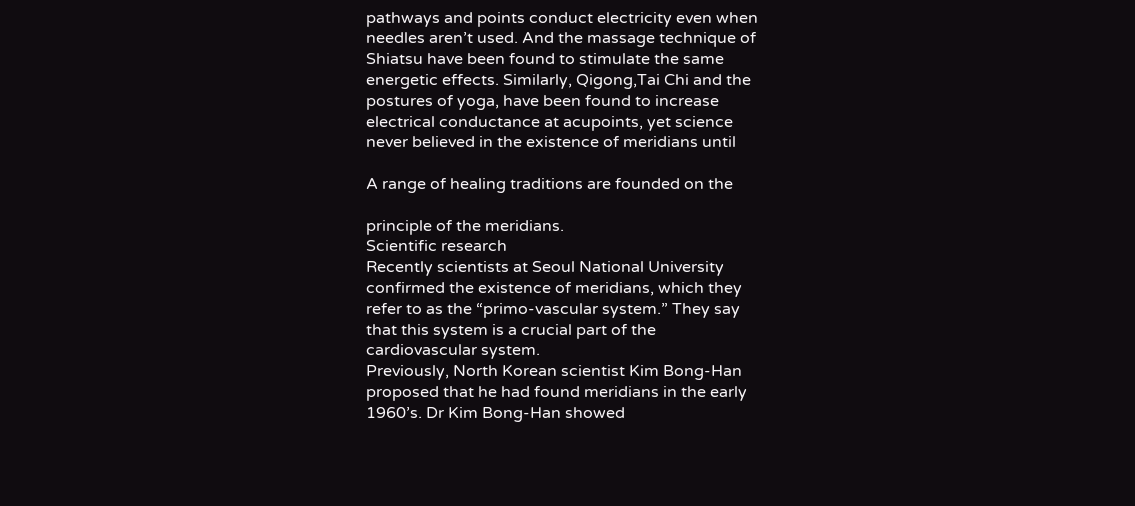pathways and points conduct electricity even when
needles aren’t used. And the massage technique of
Shiatsu have been found to stimulate the same
energetic effects. Similarly, Qigong,Tai Chi and the
postures of yoga, have been found to increase
electrical conductance at acupoints, yet science
never believed in the existence of meridians until

A range of healing traditions are founded on the

principle of the meridians.
Scientific research
Recently scientists at Seoul National University
confirmed the existence of meridians, which they
refer to as the “primo-vascular system.” They say
that this system is a crucial part of the
cardiovascular system.
Previously, North Korean scientist Kim Bong-Han
proposed that he had found meridians in the early
1960’s. Dr Kim Bong-Han showed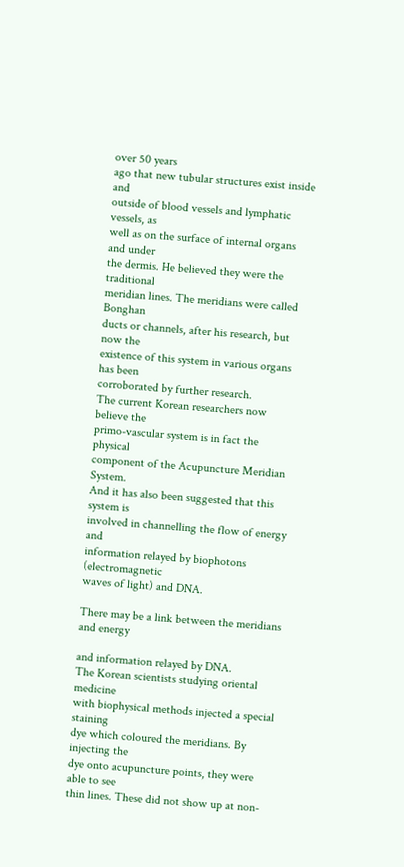over 50 years
ago that new tubular structures exist inside and
outside of blood vessels and lymphatic vessels, as
well as on the surface of internal organs and under
the dermis. He believed they were the traditional
meridian lines. The meridians were called Bonghan
ducts or channels, after his research, but now the
existence of this system in various organs has been
corroborated by further research.
The current Korean researchers now believe the
primo-vascular system is in fact the physical
component of the Acupuncture Meridian System.
And it has also been suggested that this system is
involved in channelling the flow of energy and
information relayed by biophotons (electromagnetic
waves of light) and DNA.

There may be a link between the meridians and energy

and information relayed by DNA.
The Korean scientists studying oriental medicine
with biophysical methods injected a special staining
dye which coloured the meridians. By injecting the
dye onto acupuncture points, they were able to see
thin lines. These did not show up at non-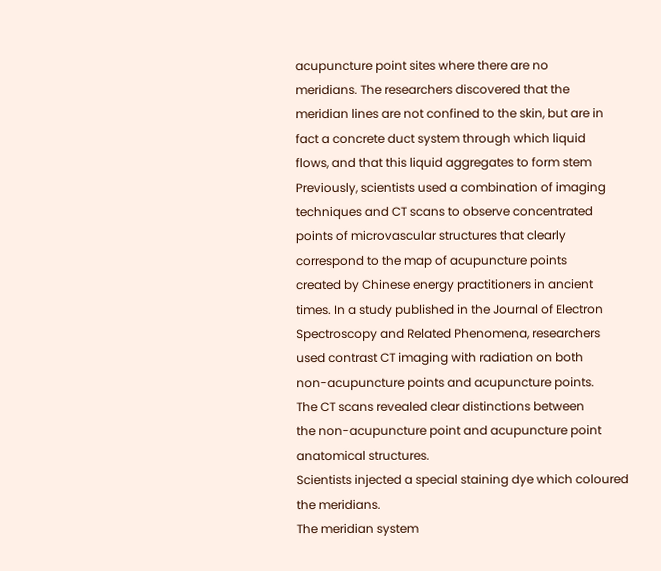acupuncture point sites where there are no
meridians. The researchers discovered that the
meridian lines are not confined to the skin, but are in
fact a concrete duct system through which liquid
flows, and that this liquid aggregates to form stem
Previously, scientists used a combination of imaging
techniques and CT scans to observe concentrated
points of microvascular structures that clearly
correspond to the map of acupuncture points
created by Chinese energy practitioners in ancient
times. In a study published in the Journal of Electron
Spectroscopy and Related Phenomena, researchers
used contrast CT imaging with radiation on both
non-acupuncture points and acupuncture points.
The CT scans revealed clear distinctions between
the non-acupuncture point and acupuncture point
anatomical structures.
Scientists injected a special staining dye which coloured
the meridians.
The meridian system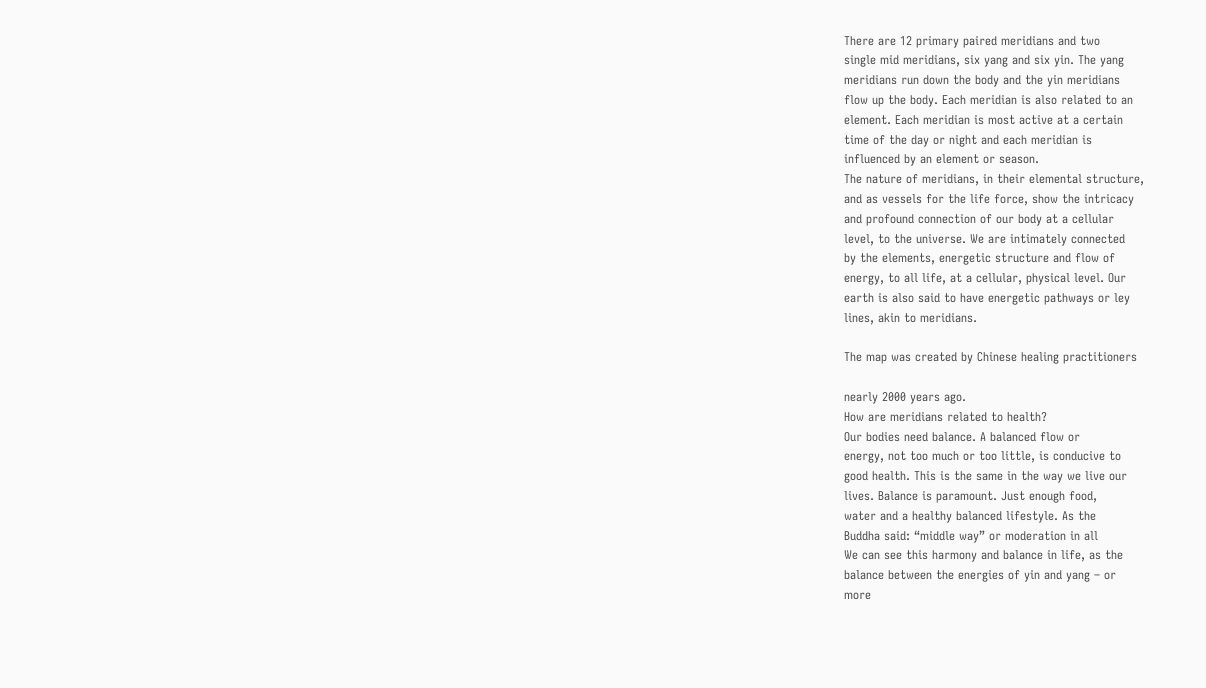There are 12 primary paired meridians and two
single mid meridians, six yang and six yin. The yang
meridians run down the body and the yin meridians
flow up the body. Each meridian is also related to an
element. Each meridian is most active at a certain
time of the day or night and each meridian is
influenced by an element or season.
The nature of meridians, in their elemental structure,
and as vessels for the life force, show the intricacy
and profound connection of our body at a cellular
level, to the universe. We are intimately connected
by the elements, energetic structure and flow of
energy, to all life, at a cellular, physical level. Our
earth is also said to have energetic pathways or ley
lines, akin to meridians.

The map was created by Chinese healing practitioners

nearly 2000 years ago.
How are meridians related to health?
Our bodies need balance. A balanced flow or
energy, not too much or too little, is conducive to
good health. This is the same in the way we live our
lives. Balance is paramount. Just enough food,
water and a healthy balanced lifestyle. As the
Buddha said: “middle way” or moderation in all
We can see this harmony and balance in life, as the
balance between the energies of yin and yang – or
more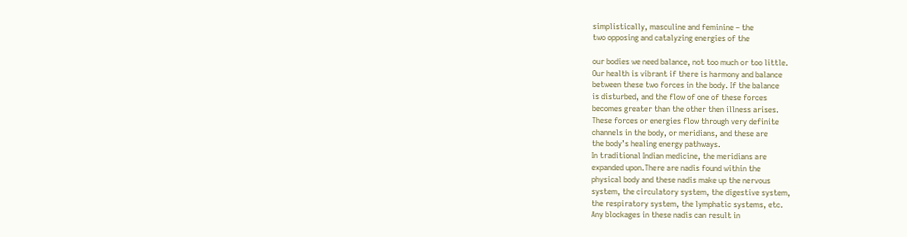simplistically, masculine and feminine – the
two opposing and catalyzing energies of the

our bodies we need balance, not too much or too little.
Our health is vibrant if there is harmony and balance
between these two forces in the body. If the balance
is disturbed, and the flow of one of these forces
becomes greater than the other then illness arises.
These forces or energies flow through very definite
channels in the body, or meridians, and these are
the body’s healing energy pathways.
In traditional Indian medicine, the meridians are
expanded upon.There are nadis found within the
physical body and these nadis make up the nervous
system, the circulatory system, the digestive system,
the respiratory system, the lymphatic systems, etc.
Any blockages in these nadis can result in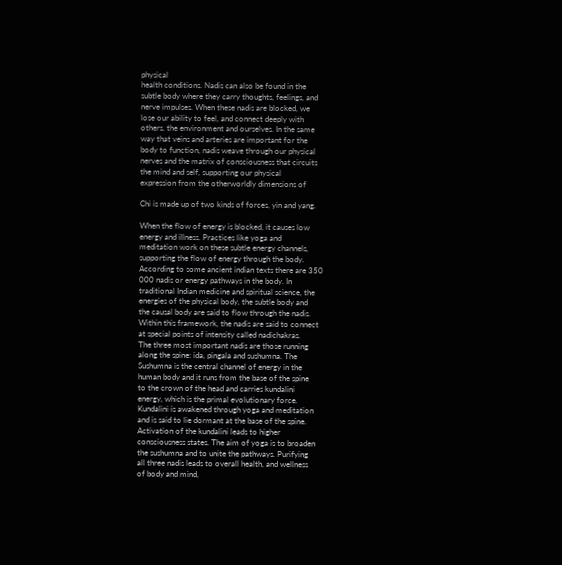physical
health conditions. Nadis can also be found in the
subtle body where they carry thoughts, feelings, and
nerve impulses. When these nadis are blocked, we
lose our ability to feel, and connect deeply with
others, the environment and ourselves. In the same
way that veins and arteries are important for the
body to function, nadis weave through our physical
nerves and the matrix of consciousness that circuits
the mind and self, supporting our physical
expression from the otherworldly dimensions of

Chi is made up of two kinds of forces, yin and yang.

When the flow of energy is blocked, it causes low
energy and illness. Practices like yoga and
meditation work on these subtle energy channels,
supporting the flow of energy through the body.
According to some ancient indian texts there are 350
000 nadis or energy pathways in the body. In
traditional Indian medicine and spiritual science, the
energies of the physical body, the subtle body and
the causal body are said to flow through the nadis.
Within this framework, the nadis are said to connect
at special points of intensity called nadichakras.
The three most important nadis are those running
along the spine: ida, pingala and sushumna. The
Sushumna is the central channel of energy in the
human body and it runs from the base of the spine
to the crown of the head and carries kundalini
energy, which is the primal evolutionary force.
Kundalini is awakened through yoga and meditation
and is said to lie dormant at the base of the spine.
Activation of the kundalini leads to higher
consciousness states. The aim of yoga is to broaden
the sushumna and to unite the pathways. Purifying
all three nadis leads to overall health, and wellness
of body and mind,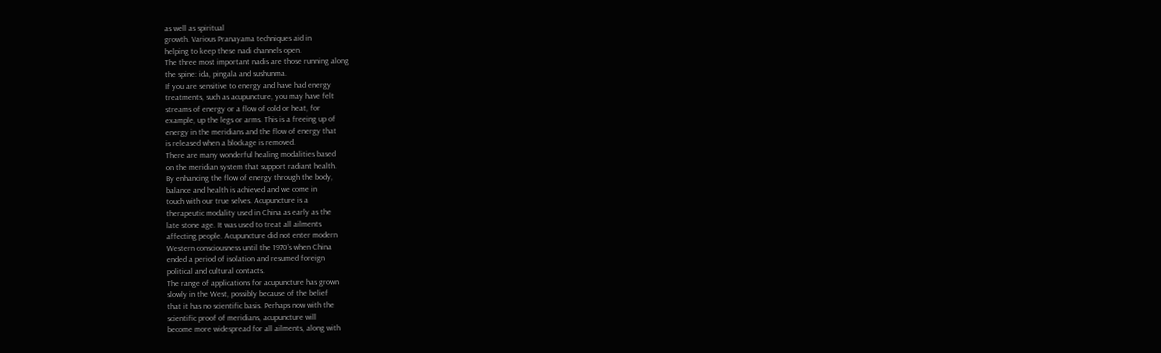as well as spiritual
growth. Various Pranayama techniques aid in
helping to keep these nadi channels open.
The three most important nadis are those running along
the spine: ida, pingala and sushunma.
If you are sensitive to energy and have had energy
treatments, such as acupuncture, you may have felt
streams of energy or a flow of cold or heat, for
example, up the legs or arms. This is a freeing up of
energy in the meridians and the flow of energy that
is released when a blockage is removed.
There are many wonderful healing modalities based
on the meridian system that support radiant health.
By enhancing the flow of energy through the body,
balance and health is achieved and we come in
touch with our true selves. Acupuncture is a
therapeutic modality used in China as early as the
late stone age. It was used to treat all ailments
affecting people. Acupuncture did not enter modern
Western consciousness until the 1970’s when China
ended a period of isolation and resumed foreign
political and cultural contacts.
The range of applications for acupuncture has grown
slowly in the West, possibly because of the belief
that it has no scientific basis. Perhaps now with the
scientific proof of meridians, acupuncture will
become more widespread for all ailments, along with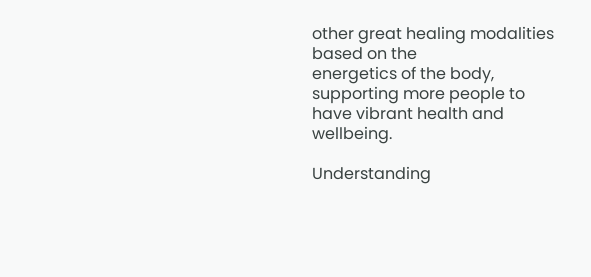other great healing modalities based on the
energetics of the body, supporting more people to
have vibrant health and wellbeing.

Understanding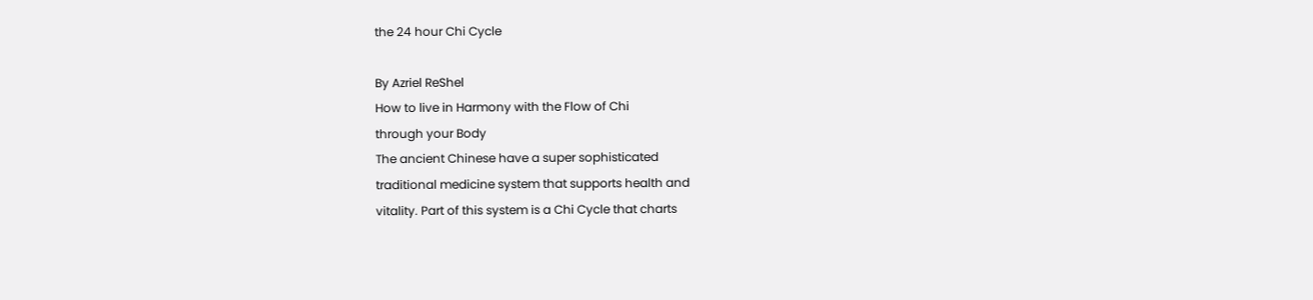the 24 hour Chi Cycle

By Azriel ReShel
How to live in Harmony with the Flow of Chi
through your Body
The ancient Chinese have a super sophisticated
traditional medicine system that supports health and
vitality. Part of this system is a Chi Cycle that charts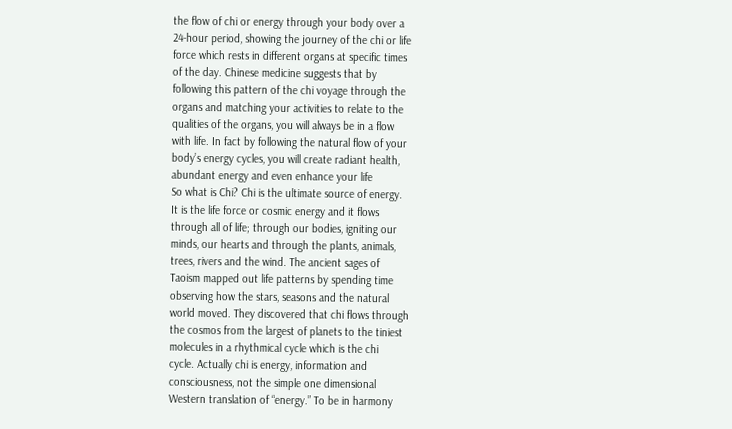the flow of chi or energy through your body over a
24-hour period, showing the journey of the chi or life
force which rests in different organs at specific times
of the day. Chinese medicine suggests that by
following this pattern of the chi voyage through the
organs and matching your activities to relate to the
qualities of the organs, you will always be in a flow
with life. In fact by following the natural flow of your
body’s energy cycles, you will create radiant health,
abundant energy and even enhance your life
So what is Chi? Chi is the ultimate source of energy.
It is the life force or cosmic energy and it flows
through all of life; through our bodies, igniting our
minds, our hearts and through the plants, animals,
trees, rivers and the wind. The ancient sages of
Taoism mapped out life patterns by spending time
observing how the stars, seasons and the natural
world moved. They discovered that chi flows through
the cosmos from the largest of planets to the tiniest
molecules in a rhythmical cycle which is the chi
cycle. Actually chi is energy, information and
consciousness, not the simple one dimensional
Western translation of “energy.” To be in harmony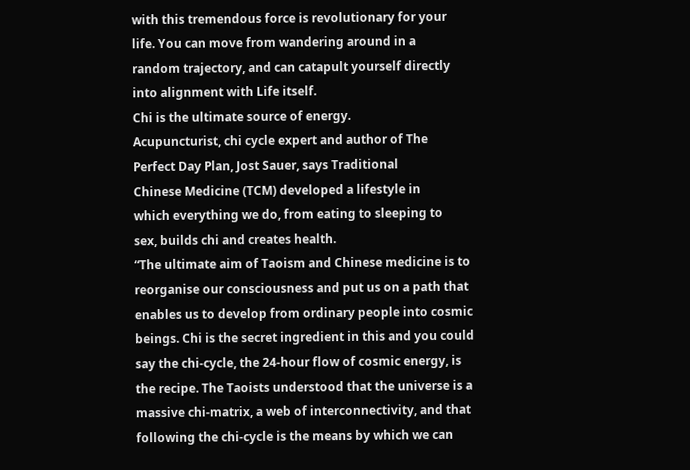with this tremendous force is revolutionary for your
life. You can move from wandering around in a
random trajectory, and can catapult yourself directly
into alignment with Life itself.
Chi is the ultimate source of energy.
Acupuncturist, chi cycle expert and author of The
Perfect Day Plan, Jost Sauer, says Traditional
Chinese Medicine (TCM) developed a lifestyle in
which everything we do, from eating to sleeping to
sex, builds chi and creates health.
“The ultimate aim of Taoism and Chinese medicine is to
reorganise our consciousness and put us on a path that
enables us to develop from ordinary people into cosmic
beings. Chi is the secret ingredient in this and you could
say the chi-cycle, the 24-hour flow of cosmic energy, is
the recipe. The Taoists understood that the universe is a
massive chi-matrix, a web of interconnectivity, and that
following the chi-cycle is the means by which we can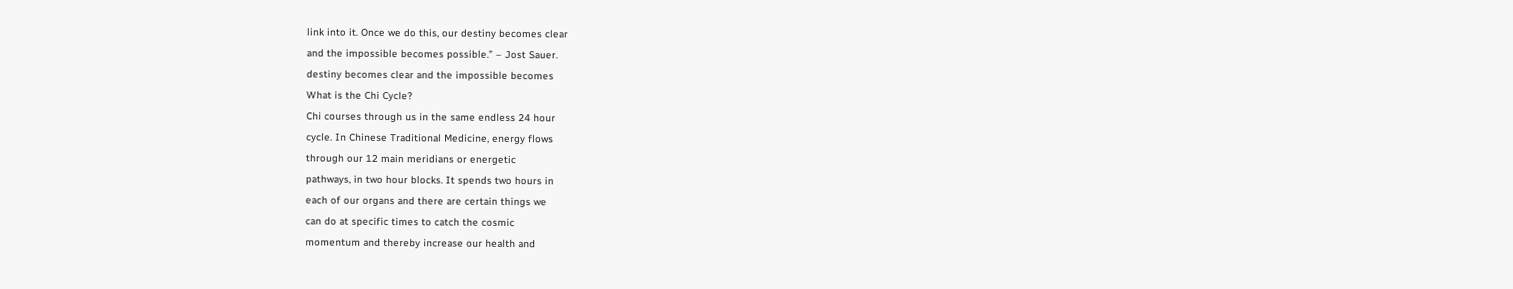link into it. Once we do this, our destiny becomes clear
and the impossible becomes possible.” – Jost Sauer.
destiny becomes clear and the impossible becomes
What is the Chi Cycle?
Chi courses through us in the same endless 24 hour
cycle. In Chinese Traditional Medicine, energy flows
through our 12 main meridians or energetic
pathways, in two hour blocks. It spends two hours in
each of our organs and there are certain things we
can do at specific times to catch the cosmic
momentum and thereby increase our health and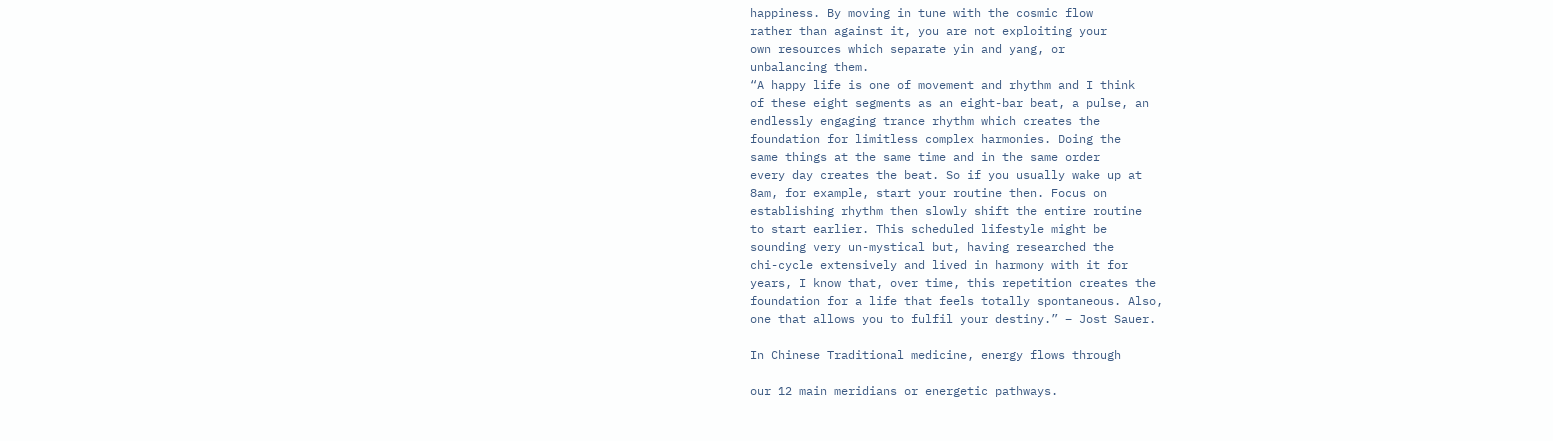happiness. By moving in tune with the cosmic flow
rather than against it, you are not exploiting your
own resources which separate yin and yang, or
unbalancing them.
“A happy life is one of movement and rhythm and I think
of these eight segments as an eight-bar beat, a pulse, an
endlessly engaging trance rhythm which creates the
foundation for limitless complex harmonies. Doing the
same things at the same time and in the same order
every day creates the beat. So if you usually wake up at
8am, for example, start your routine then. Focus on
establishing rhythm then slowly shift the entire routine
to start earlier. This scheduled lifestyle might be
sounding very un-mystical but, having researched the
chi-cycle extensively and lived in harmony with it for
years, I know that, over time, this repetition creates the
foundation for a life that feels totally spontaneous. Also,
one that allows you to fulfil your destiny.” – Jost Sauer.

In Chinese Traditional medicine, energy flows through

our 12 main meridians or energetic pathways.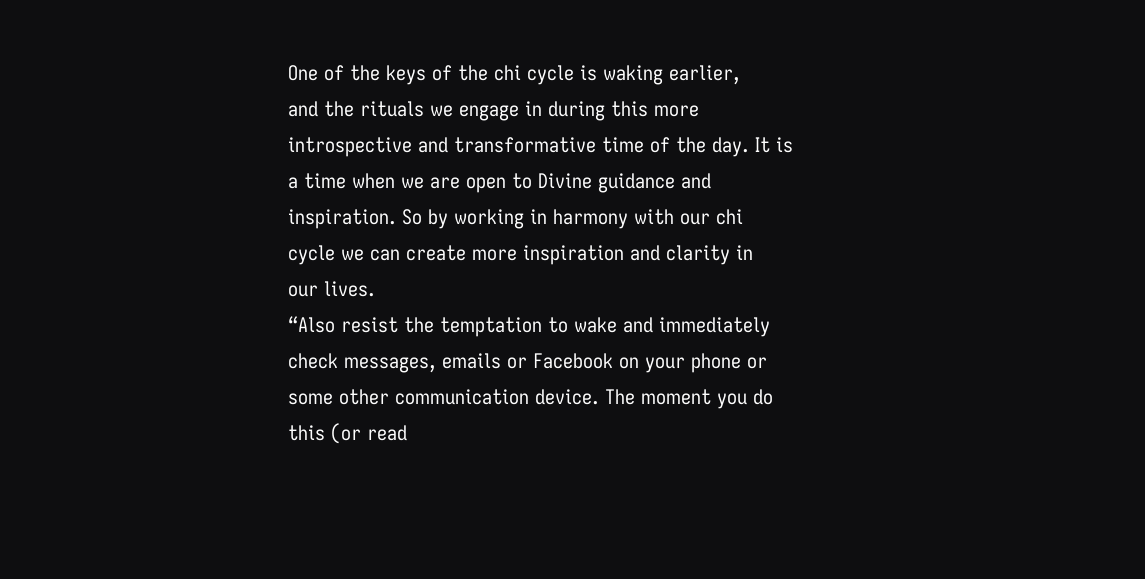One of the keys of the chi cycle is waking earlier,
and the rituals we engage in during this more
introspective and transformative time of the day. It is
a time when we are open to Divine guidance and
inspiration. So by working in harmony with our chi
cycle we can create more inspiration and clarity in
our lives.
“Also resist the temptation to wake and immediately
check messages, emails or Facebook on your phone or
some other communication device. The moment you do
this (or read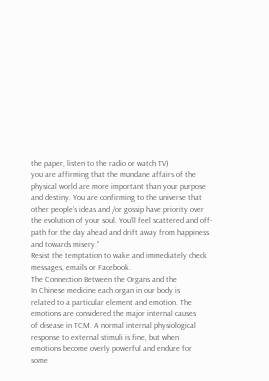the paper, listen to the radio or watch TV)
you are affirming that the mundane affairs of the
physical world are more important than your purpose
and destiny. You are confirming to the universe that
other people’s ideas and /or gossip have priority over
the evolution of your soul. You’ll feel scattered and off-
path for the day ahead and drift away from happiness
and towards misery.”
Resist the temptation to wake and immediately check
messages, emails or Facebook.
The Connection Between the Organs and the
In Chinese medicine each organ in our body is
related to a particular element and emotion. The
emotions are considered the major internal causes
of disease in TCM. A normal internal physiological
response to external stimuli is fine, but when
emotions become overly powerful and endure for
some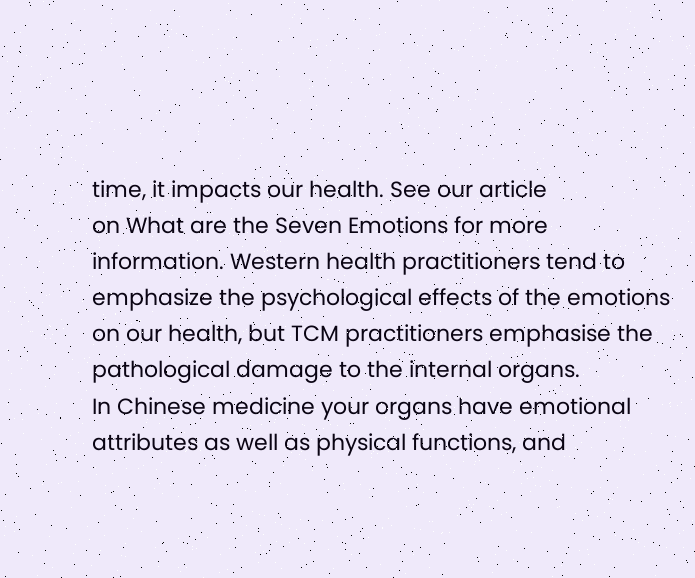time, it impacts our health. See our article
on What are the Seven Emotions for more
information. Western health practitioners tend to
emphasize the psychological effects of the emotions
on our health, but TCM practitioners emphasise the
pathological damage to the internal organs.
In Chinese medicine your organs have emotional
attributes as well as physical functions, and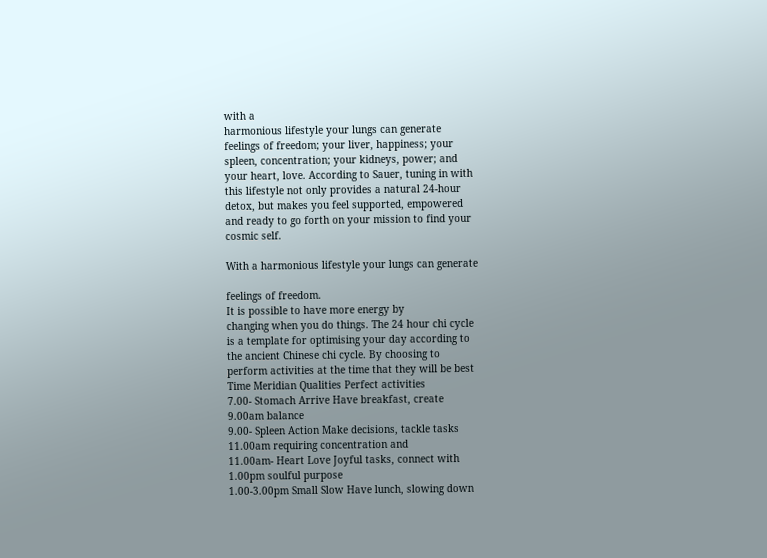with a
harmonious lifestyle your lungs can generate
feelings of freedom; your liver, happiness; your
spleen, concentration; your kidneys, power; and
your heart, love. According to Sauer, tuning in with
this lifestyle not only provides a natural 24-hour
detox, but makes you feel supported, empowered
and ready to go forth on your mission to find your
cosmic self.

With a harmonious lifestyle your lungs can generate

feelings of freedom.
It is possible to have more energy by
changing when you do things. The 24 hour chi cycle
is a template for optimising your day according to
the ancient Chinese chi cycle. By choosing to
perform activities at the time that they will be best
Time Meridian Qualities Perfect activities
7.00- Stomach Arrive Have breakfast, create
9.00am balance
9.00- Spleen Action Make decisions, tackle tasks
11.00am requiring concentration and
11.00am- Heart Love Joyful tasks, connect with
1.00pm soulful purpose
1.00-3.00pm Small Slow Have lunch, slowing down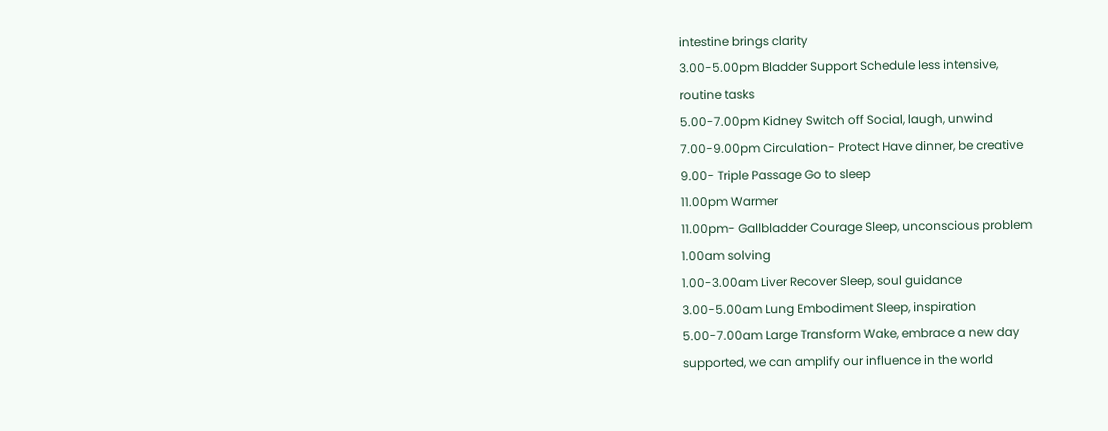intestine brings clarity
3.00-5.00pm Bladder Support Schedule less intensive,
routine tasks
5.00-7.00pm Kidney Switch off Social, laugh, unwind
7.00-9.00pm Circulation- Protect Have dinner, be creative
9.00- Triple Passage Go to sleep
11.00pm Warmer
11.00pm- Gallbladder Courage Sleep, unconscious problem
1.00am solving
1.00-3.00am Liver Recover Sleep, soul guidance
3.00-5.00am Lung Embodiment Sleep, inspiration
5.00-7.00am Large Transform Wake, embrace a new day
supported, we can amplify our influence in the world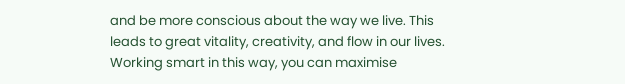and be more conscious about the way we live. This
leads to great vitality, creativity, and flow in our lives.
Working smart in this way, you can maximise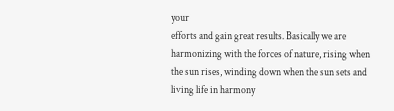your
efforts and gain great results. Basically we are
harmonizing with the forces of nature, rising when
the sun rises, winding down when the sun sets and
living life in harmony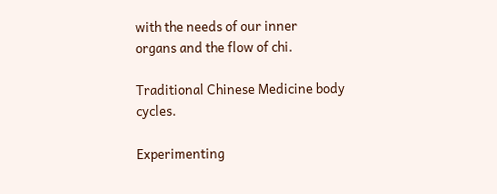with the needs of our inner
organs and the flow of chi.

Traditional Chinese Medicine body cycles.

Experimenting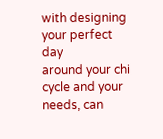with designing your perfect day
around your chi cycle and your needs, can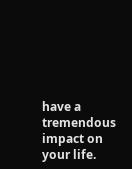have a
tremendous impact on your life.